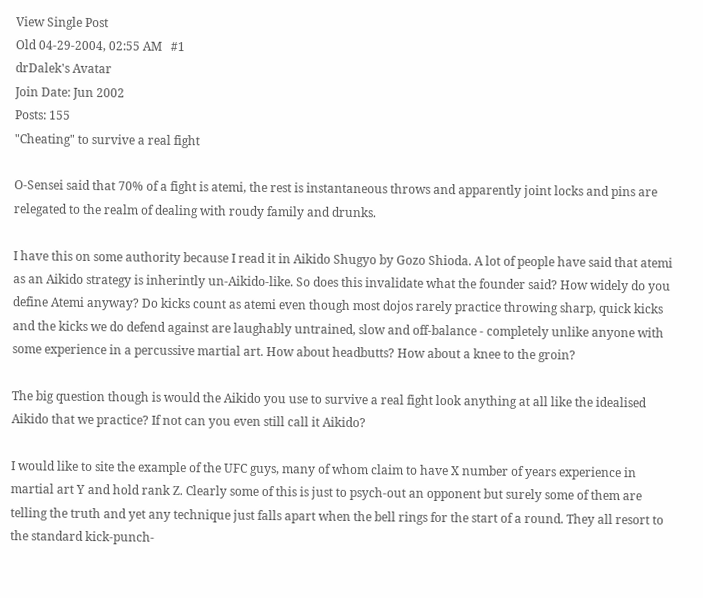View Single Post
Old 04-29-2004, 02:55 AM   #1
drDalek's Avatar
Join Date: Jun 2002
Posts: 155
"Cheating" to survive a real fight

O-Sensei said that 70% of a fight is atemi, the rest is instantaneous throws and apparently joint locks and pins are relegated to the realm of dealing with roudy family and drunks.

I have this on some authority because I read it in Aikido Shugyo by Gozo Shioda. A lot of people have said that atemi as an Aikido strategy is inherintly un-Aikido-like. So does this invalidate what the founder said? How widely do you define Atemi anyway? Do kicks count as atemi even though most dojos rarely practice throwing sharp, quick kicks and the kicks we do defend against are laughably untrained, slow and off-balance - completely unlike anyone with some experience in a percussive martial art. How about headbutts? How about a knee to the groin?

The big question though is would the Aikido you use to survive a real fight look anything at all like the idealised Aikido that we practice? If not can you even still call it Aikido?

I would like to site the example of the UFC guys, many of whom claim to have X number of years experience in martial art Y and hold rank Z. Clearly some of this is just to psych-out an opponent but surely some of them are telling the truth and yet any technique just falls apart when the bell rings for the start of a round. They all resort to the standard kick-punch-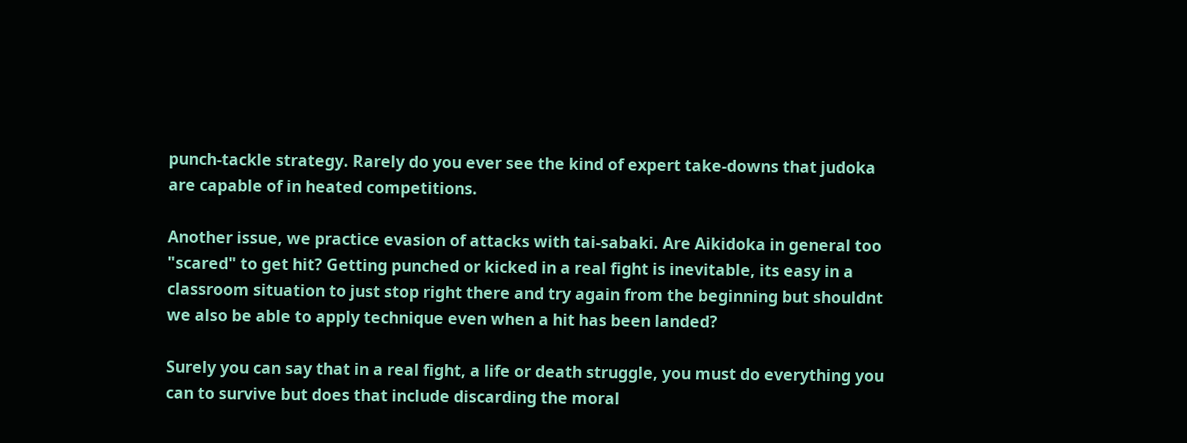punch-tackle strategy. Rarely do you ever see the kind of expert take-downs that judoka are capable of in heated competitions.

Another issue, we practice evasion of attacks with tai-sabaki. Are Aikidoka in general too "scared" to get hit? Getting punched or kicked in a real fight is inevitable, its easy in a classroom situation to just stop right there and try again from the beginning but shouldnt we also be able to apply technique even when a hit has been landed?

Surely you can say that in a real fight, a life or death struggle, you must do everything you can to survive but does that include discarding the moral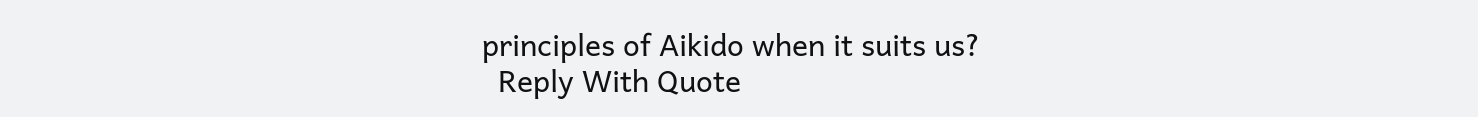principles of Aikido when it suits us?
  Reply With Quote